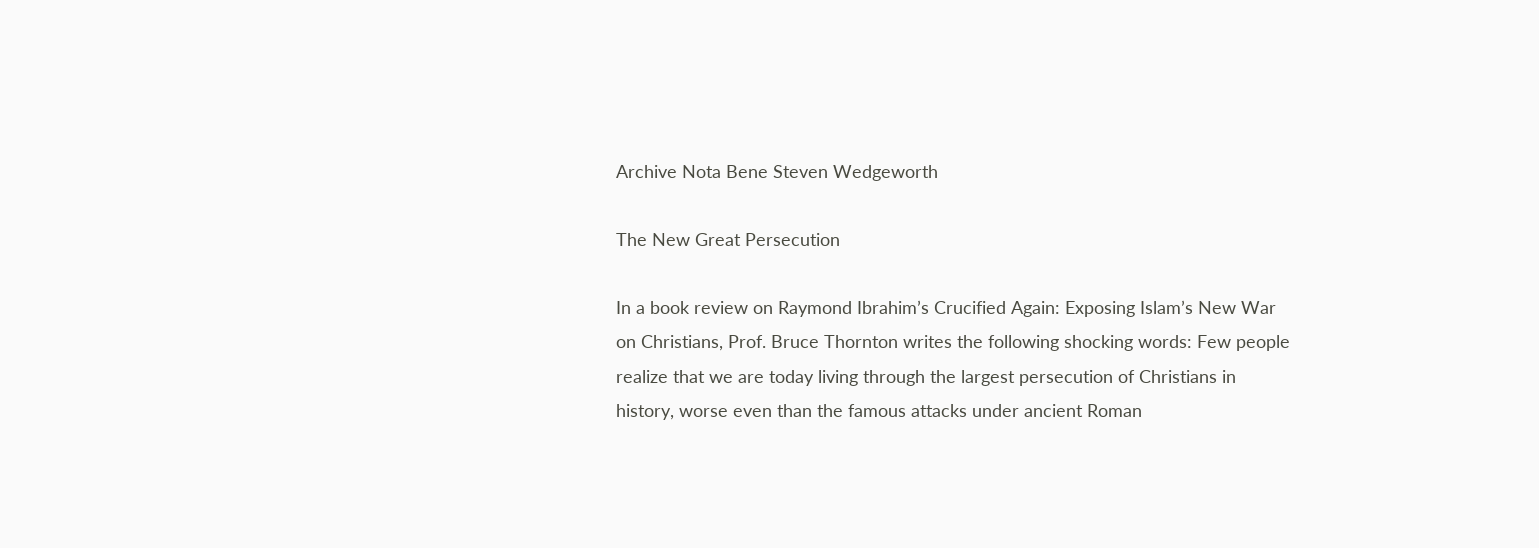Archive Nota Bene Steven Wedgeworth

The New Great Persecution

In a book review on Raymond Ibrahim’s Crucified Again: Exposing Islam’s New War on Christians, Prof. Bruce Thornton writes the following shocking words: Few people realize that we are today living through the largest persecution of Christians in history, worse even than the famous attacks under ancient Roman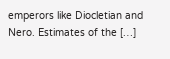emperors like Diocletian and Nero. Estimates of the […]